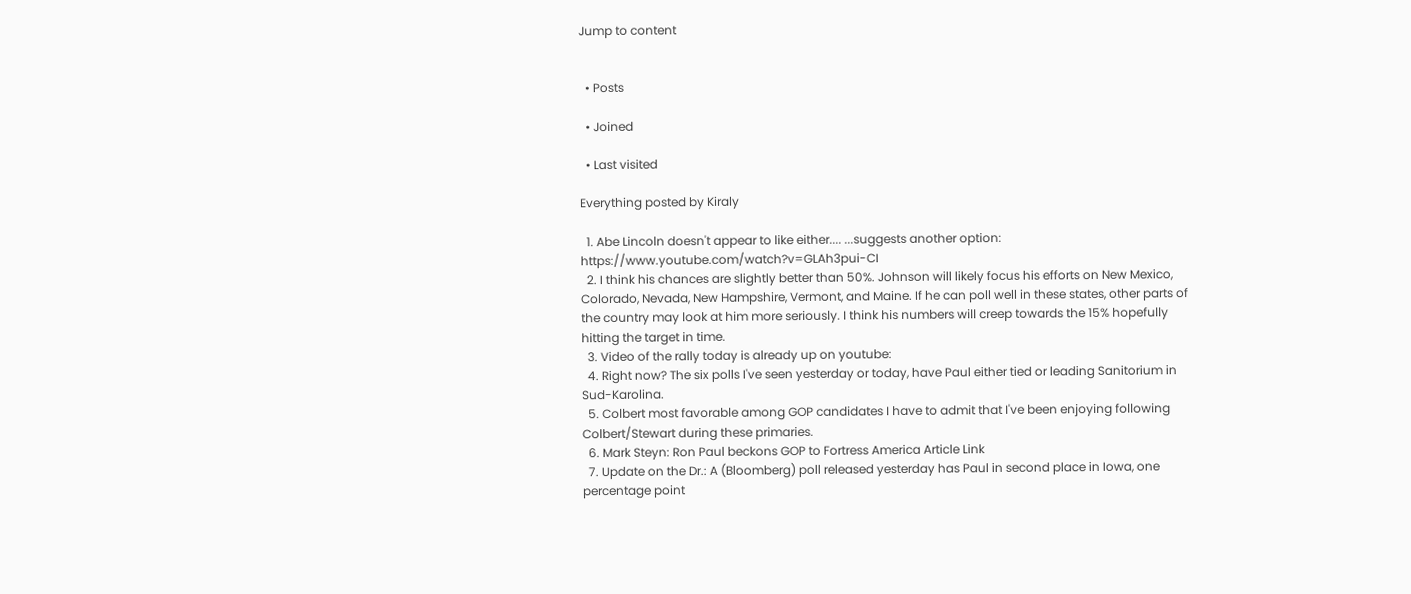Jump to content


  • Posts

  • Joined

  • Last visited

Everything posted by Kiraly

  1. Abe Lincoln doesn't appear to like either.... ...suggests another option: https://www.youtube.com/watch?v=GLAh3pui-CI
  2. I think his chances are slightly better than 50%. Johnson will likely focus his efforts on New Mexico, Colorado, Nevada, New Hampshire, Vermont, and Maine. If he can poll well in these states, other parts of the country may look at him more seriously. I think his numbers will creep towards the 15% hopefully hitting the target in time.
  3. Video of the rally today is already up on youtube:
  4. Right now? The six polls I've seen yesterday or today, have Paul either tied or leading Sanitorium in Sud-Karolina.
  5. Colbert most favorable among GOP candidates I have to admit that I've been enjoying following Colbert/Stewart during these primaries.
  6. Mark Steyn: Ron Paul beckons GOP to Fortress America Article Link
  7. Update on the Dr.: A (Bloomberg) poll released yesterday has Paul in second place in Iowa, one percentage point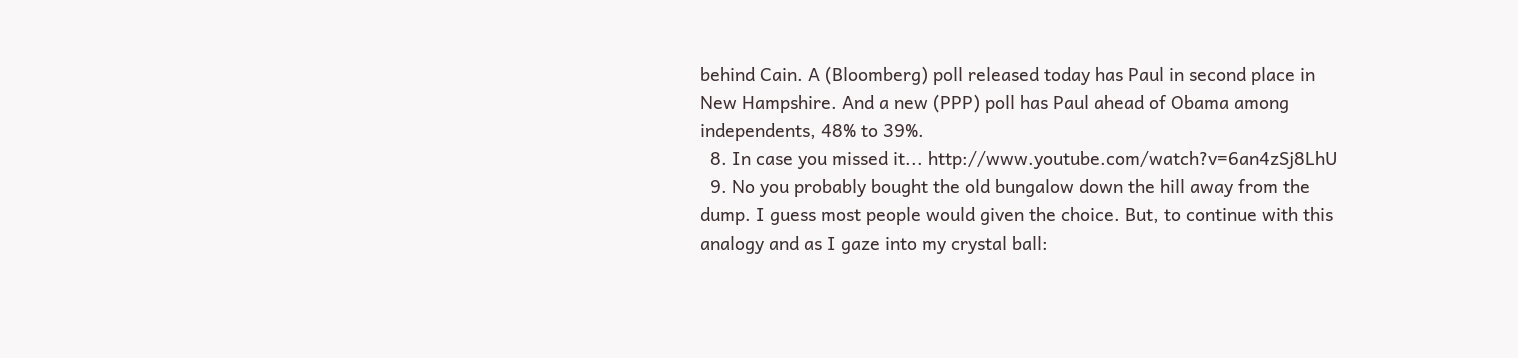behind Cain. A (Bloomberg) poll released today has Paul in second place in New Hampshire. And a new (PPP) poll has Paul ahead of Obama among independents, 48% to 39%.
  8. In case you missed it... http://www.youtube.com/watch?v=6an4zSj8LhU
  9. No you probably bought the old bungalow down the hill away from the dump. I guess most people would given the choice. But, to continue with this analogy and as I gaze into my crystal ball: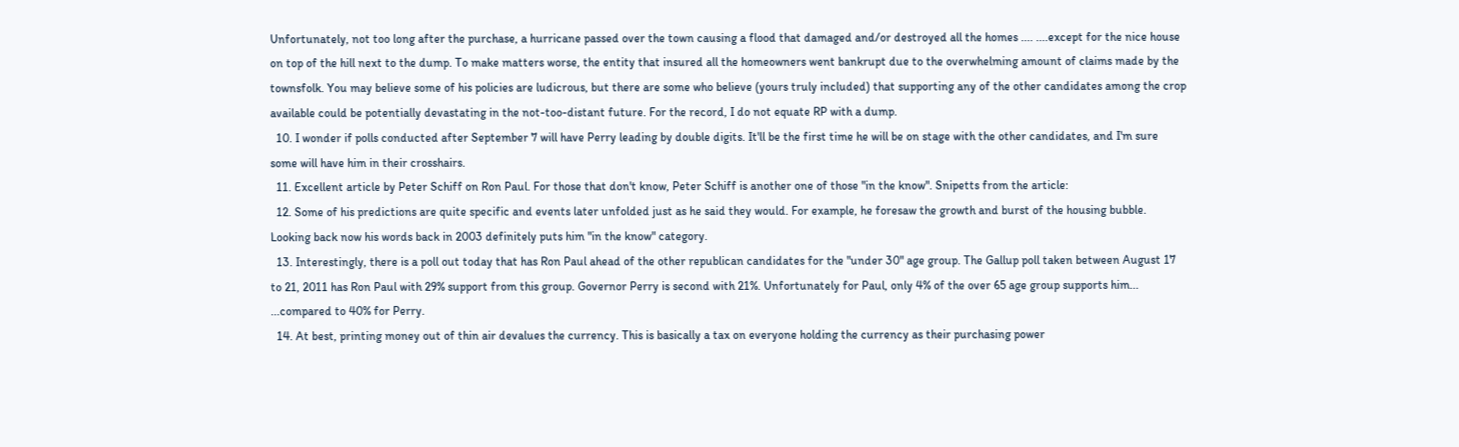Unfortunately, not too long after the purchase, a hurricane passed over the town causing a flood that damaged and/or destroyed all the homes .... ....except for the nice house on top of the hill next to the dump. To make matters worse, the entity that insured all the homeowners went bankrupt due to the overwhelming amount of claims made by the townsfolk. You may believe some of his policies are ludicrous, but there are some who believe (yours truly included) that supporting any of the other candidates among the crop available could be potentially devastating in the not-too-distant future. For the record, I do not equate RP with a dump.
  10. I wonder if polls conducted after September 7 will have Perry leading by double digits. It'll be the first time he will be on stage with the other candidates, and I'm sure some will have him in their crosshairs.
  11. Excellent article by Peter Schiff on Ron Paul. For those that don't know, Peter Schiff is another one of those "in the know". Snipetts from the article:
  12. Some of his predictions are quite specific and events later unfolded just as he said they would. For example, he foresaw the growth and burst of the housing bubble. Looking back now his words back in 2003 definitely puts him "in the know" category.
  13. Interestingly, there is a poll out today that has Ron Paul ahead of the other republican candidates for the "under 30" age group. The Gallup poll taken between August 17 to 21, 2011 has Ron Paul with 29% support from this group. Governor Perry is second with 21%. Unfortunately for Paul, only 4% of the over 65 age group supports him... ...compared to 40% for Perry.
  14. At best, printing money out of thin air devalues the currency. This is basically a tax on everyone holding the currency as their purchasing power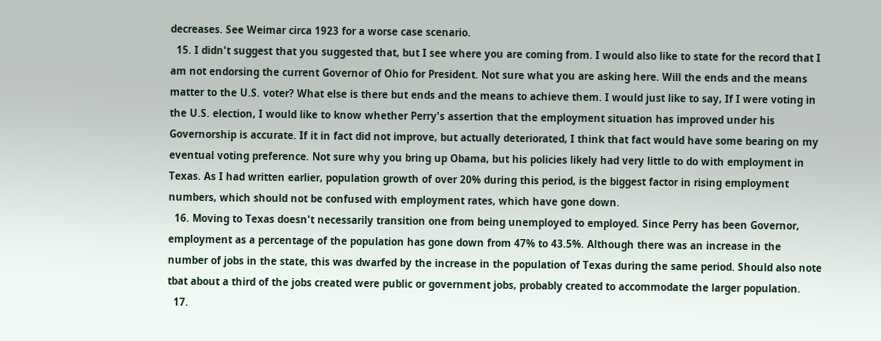decreases. See Weimar circa 1923 for a worse case scenario.
  15. I didn't suggest that you suggested that, but I see where you are coming from. I would also like to state for the record that I am not endorsing the current Governor of Ohio for President. Not sure what you are asking here. Will the ends and the means matter to the U.S. voter? What else is there but ends and the means to achieve them. I would just like to say, If I were voting in the U.S. election, I would like to know whether Perry's assertion that the employment situation has improved under his Governorship is accurate. If it in fact did not improve, but actually deteriorated, I think that fact would have some bearing on my eventual voting preference. Not sure why you bring up Obama, but his policies likely had very little to do with employment in Texas. As I had written earlier, population growth of over 20% during this period, is the biggest factor in rising employment numbers, which should not be confused with employment rates, which have gone down.
  16. Moving to Texas doesn't necessarily transition one from being unemployed to employed. Since Perry has been Governor, employment as a percentage of the population has gone down from 47% to 43.5%. Although there was an increase in the number of jobs in the state, this was dwarfed by the increase in the population of Texas during the same period. Should also note tbat about a third of the jobs created were public or government jobs, probably created to accommodate the larger population.
  17.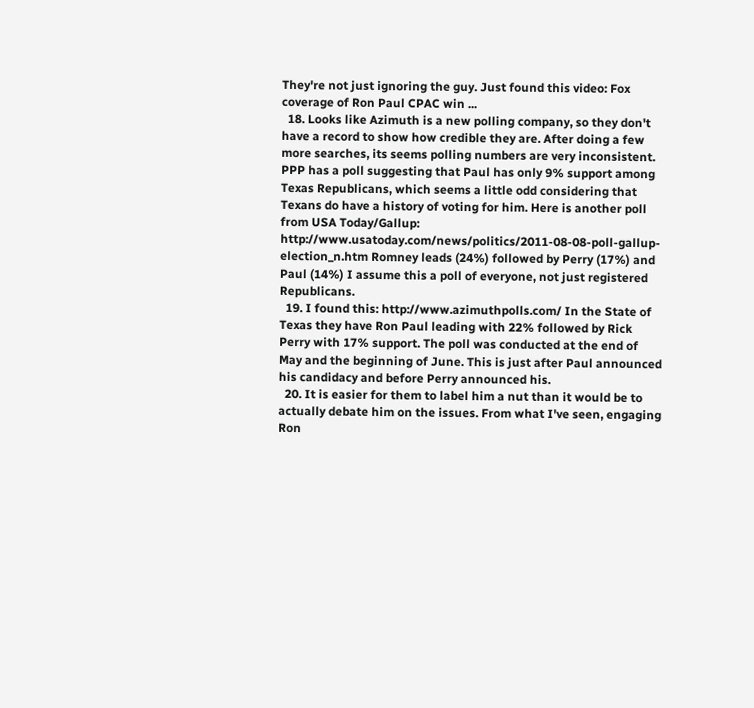They're not just ignoring the guy. Just found this video: Fox coverage of Ron Paul CPAC win ...
  18. Looks like Azimuth is a new polling company, so they don't have a record to show how credible they are. After doing a few more searches, its seems polling numbers are very inconsistent. PPP has a poll suggesting that Paul has only 9% support among Texas Republicans, which seems a little odd considering that Texans do have a history of voting for him. Here is another poll from USA Today/Gallup: http://www.usatoday.com/news/politics/2011-08-08-poll-gallup-election_n.htm Romney leads (24%) followed by Perry (17%) and Paul (14%) I assume this a poll of everyone, not just registered Republicans.
  19. I found this: http://www.azimuthpolls.com/ In the State of Texas they have Ron Paul leading with 22% followed by Rick Perry with 17% support. The poll was conducted at the end of May and the beginning of June. This is just after Paul announced his candidacy and before Perry announced his.
  20. It is easier for them to label him a nut than it would be to actually debate him on the issues. From what I've seen, engaging Ron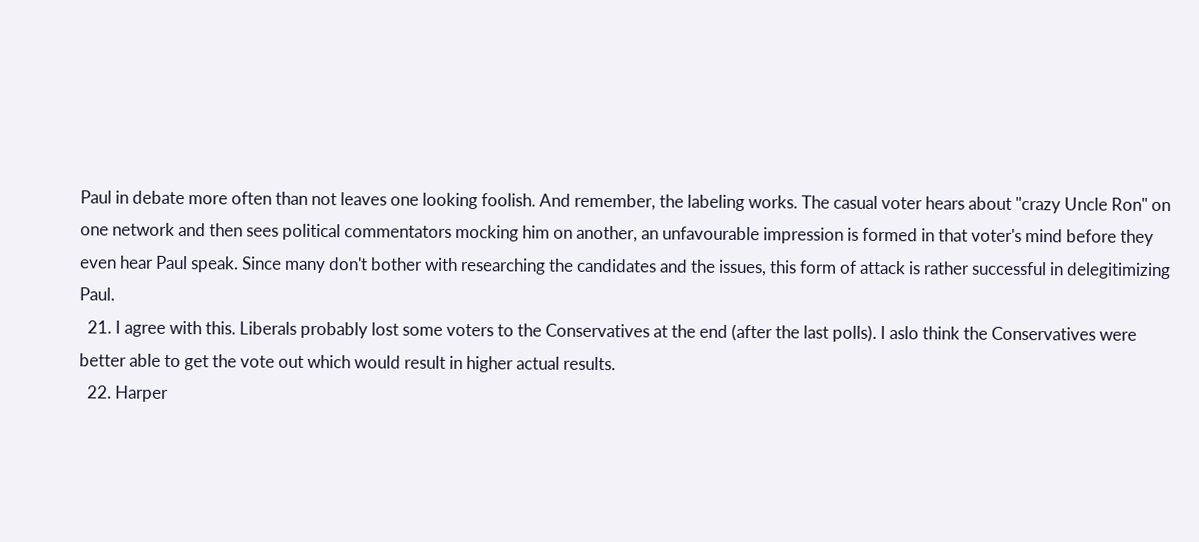Paul in debate more often than not leaves one looking foolish. And remember, the labeling works. The casual voter hears about "crazy Uncle Ron" on one network and then sees political commentators mocking him on another, an unfavourable impression is formed in that voter's mind before they even hear Paul speak. Since many don't bother with researching the candidates and the issues, this form of attack is rather successful in delegitimizing Paul.
  21. I agree with this. Liberals probably lost some voters to the Conservatives at the end (after the last polls). I aslo think the Conservatives were better able to get the vote out which would result in higher actual results.
  22. Harper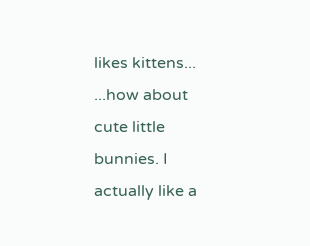likes kittens... ...how about cute little bunnies. I actually like a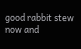good rabbit stew now and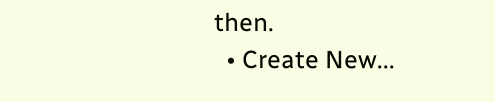then.
  • Create New...